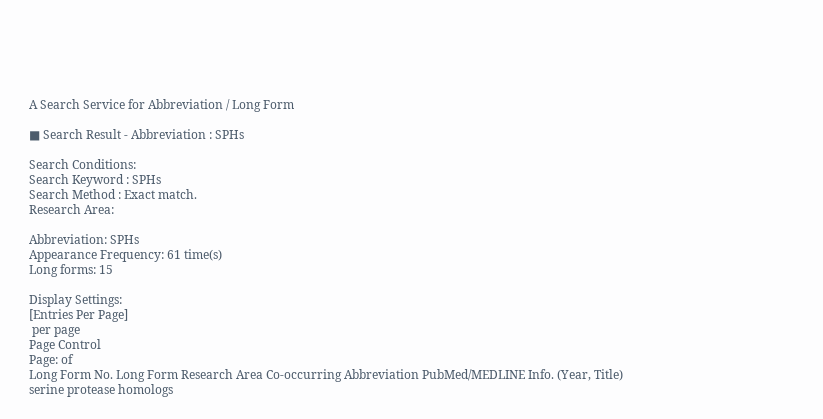A Search Service for Abbreviation / Long Form

■ Search Result - Abbreviation : SPHs

Search Conditions:
Search Keyword : SPHs
Search Method : Exact match.
Research Area:

Abbreviation: SPHs
Appearance Frequency: 61 time(s)
Long forms: 15

Display Settings:
[Entries Per Page]
 per page
Page Control
Page: of
Long Form No. Long Form Research Area Co-occurring Abbreviation PubMed/MEDLINE Info. (Year, Title)
serine protease homologs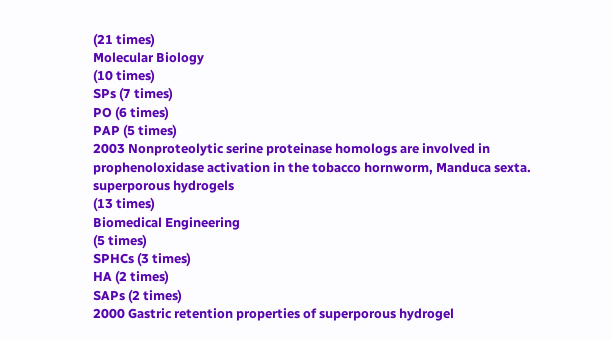(21 times)
Molecular Biology
(10 times)
SPs (7 times)
PO (6 times)
PAP (5 times)
2003 Nonproteolytic serine proteinase homologs are involved in prophenoloxidase activation in the tobacco hornworm, Manduca sexta.
superporous hydrogels
(13 times)
Biomedical Engineering
(5 times)
SPHCs (3 times)
HA (2 times)
SAPs (2 times)
2000 Gastric retention properties of superporous hydrogel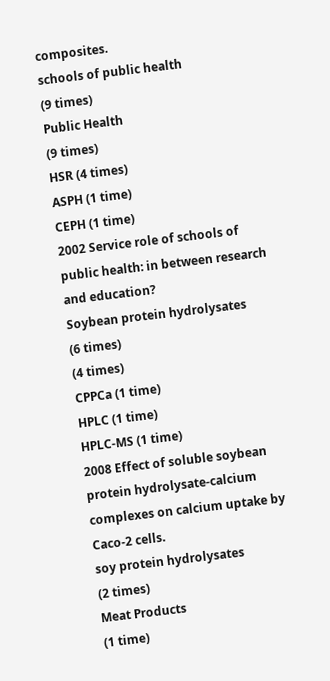composites.
schools of public health
(9 times)
Public Health
(9 times)
HSR (4 times)
ASPH (1 time)
CEPH (1 time)
2002 Service role of schools of public health: in between research and education?
Soybean protein hydrolysates
(6 times)
(4 times)
CPPCa (1 time)
HPLC (1 time)
HPLC-MS (1 time)
2008 Effect of soluble soybean protein hydrolysate-calcium complexes on calcium uptake by Caco-2 cells.
soy protein hydrolysates
(2 times)
Meat Products
(1 time)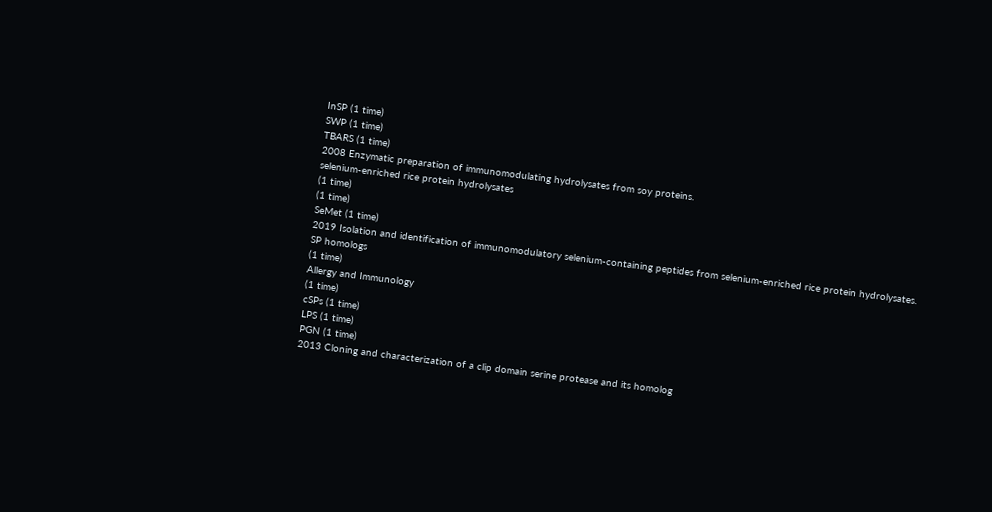InSP (1 time)
SWP (1 time)
TBARS (1 time)
2008 Enzymatic preparation of immunomodulating hydrolysates from soy proteins.
selenium-enriched rice protein hydrolysates
(1 time)
(1 time)
SeMet (1 time)
2019 Isolation and identification of immunomodulatory selenium-containing peptides from selenium-enriched rice protein hydrolysates.
SP homologs
(1 time)
Allergy and Immunology
(1 time)
cSPs (1 time)
LPS (1 time)
PGN (1 time)
2013 Cloning and characterization of a clip domain serine protease and its homolog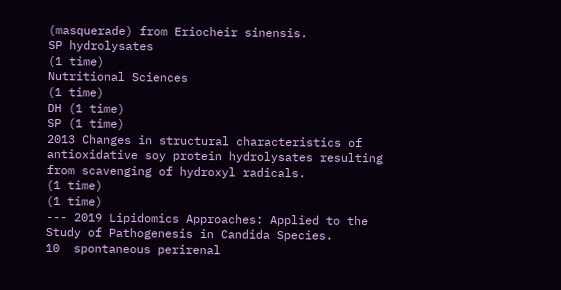(masquerade) from Eriocheir sinensis.
SP hydrolysates
(1 time)
Nutritional Sciences
(1 time)
DH (1 time)
SP (1 time)
2013 Changes in structural characteristics of antioxidative soy protein hydrolysates resulting from scavenging of hydroxyl radicals.
(1 time)
(1 time)
--- 2019 Lipidomics Approaches: Applied to the Study of Pathogenesis in Candida Species.
10  spontaneous perirenal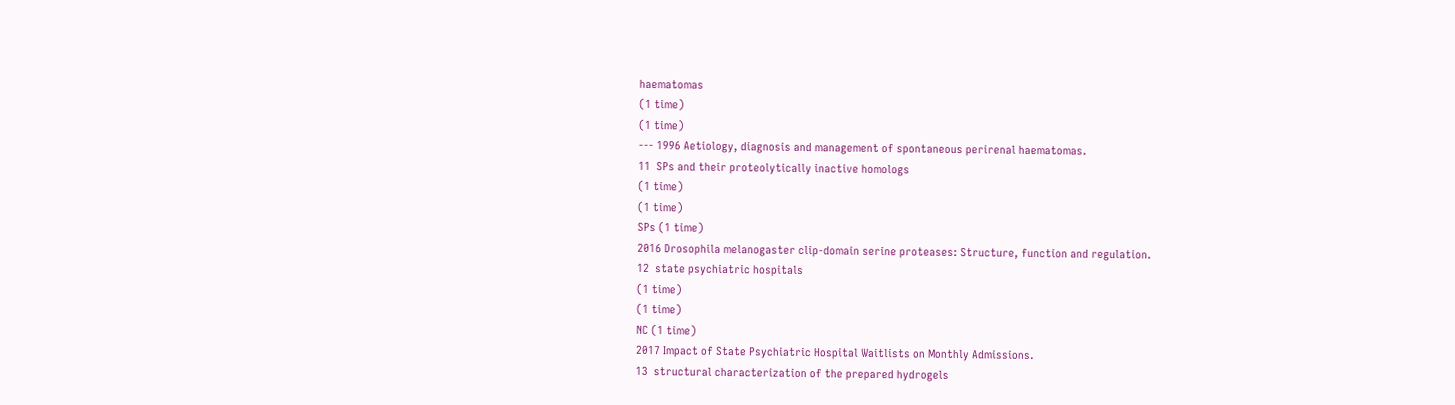haematomas
(1 time)
(1 time)
--- 1996 Aetiology, diagnosis and management of spontaneous perirenal haematomas.
11  SPs and their proteolytically inactive homologs
(1 time)
(1 time)
SPs (1 time)
2016 Drosophila melanogaster clip-domain serine proteases: Structure, function and regulation.
12  state psychiatric hospitals
(1 time)
(1 time)
NC (1 time)
2017 Impact of State Psychiatric Hospital Waitlists on Monthly Admissions.
13  structural characterization of the prepared hydrogels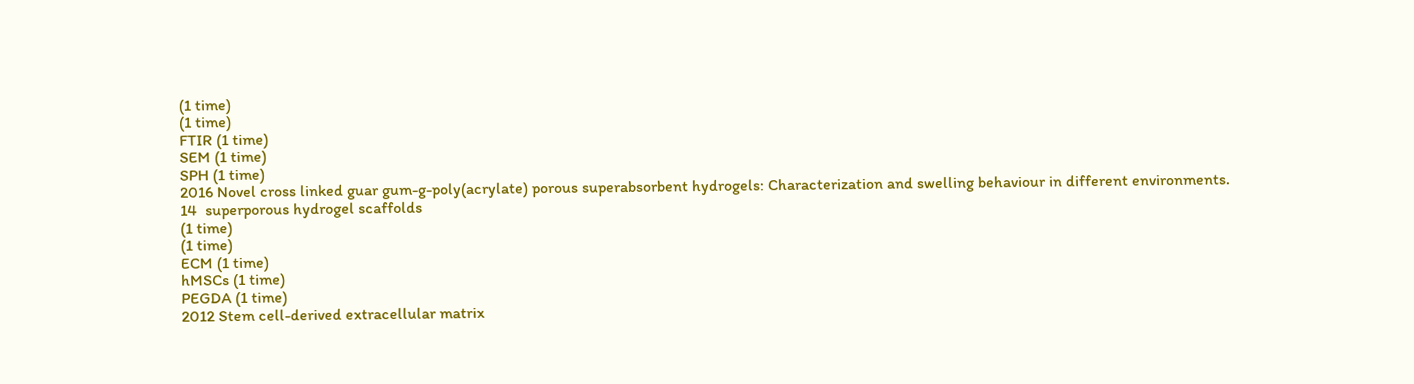(1 time)
(1 time)
FTIR (1 time)
SEM (1 time)
SPH (1 time)
2016 Novel cross linked guar gum-g-poly(acrylate) porous superabsorbent hydrogels: Characterization and swelling behaviour in different environments.
14  superporous hydrogel scaffolds
(1 time)
(1 time)
ECM (1 time)
hMSCs (1 time)
PEGDA (1 time)
2012 Stem cell-derived extracellular matrix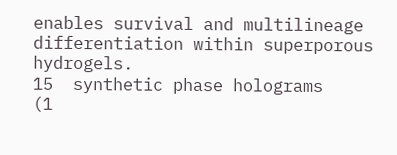enables survival and multilineage differentiation within superporous hydrogels.
15  synthetic phase holograms
(1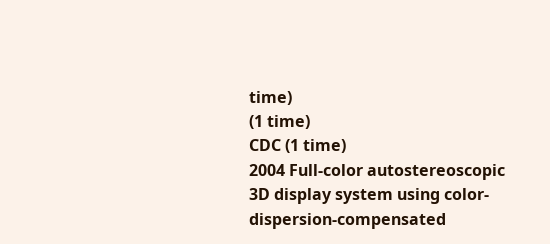time)
(1 time)
CDC (1 time)
2004 Full-color autostereoscopic 3D display system using color-dispersion-compensated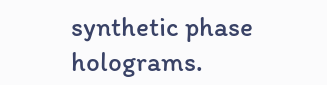synthetic phase holograms.